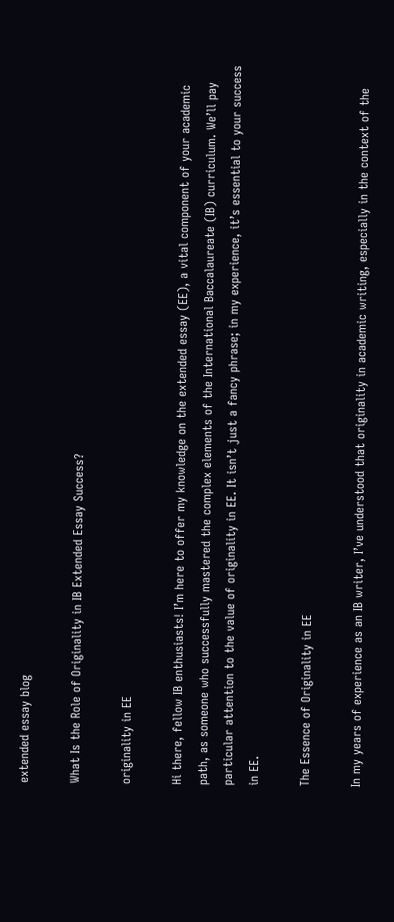extended essay blog

What Is the Role of Originality in IB Extended Essay Success?

originality in EE

Hi there, fellow IB enthusiasts! I’m here to offer my knowledge on the extended essay (EE), a vital component of your academic path, as someone who successfully mastered the complex elements of the International Baccalaureate (IB) curriculum. We’ll pay particular attention to the value of originality in EE. It isn’t just a fancy phrase; in my experience, it’s essential to your success in EE.

The Essence of Originality in EE

In my years of experience as an IB writer, I’ve understood that originality in academic writing, especially in the context of the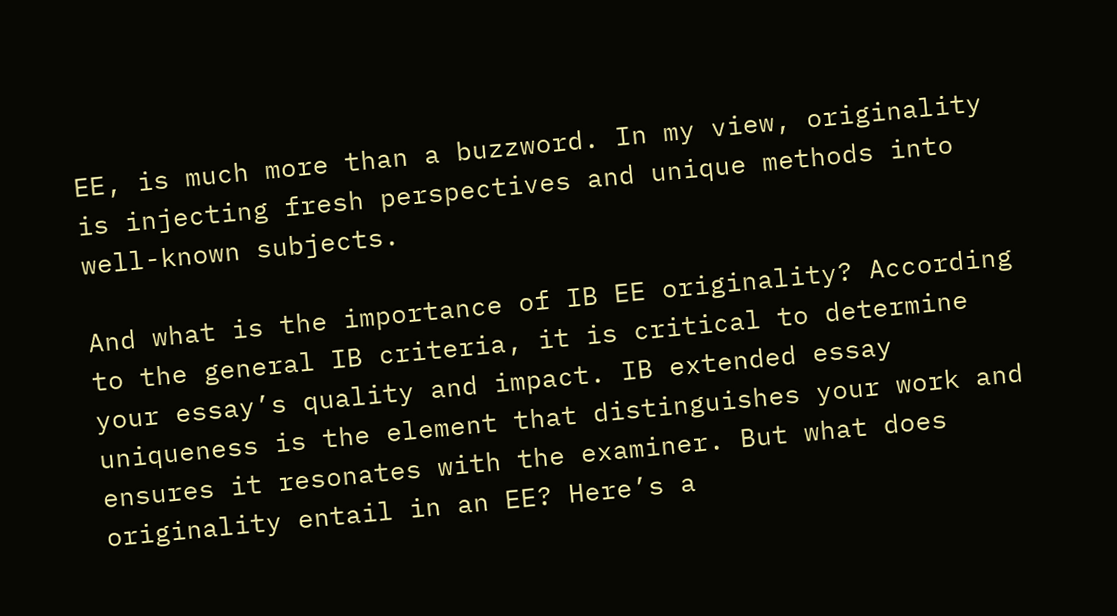EE, is much more than a buzzword. In my view, originality is injecting fresh perspectives and unique methods into well-known subjects.

And what is the importance of IB EE originality? According to the general IB criteria, it is critical to determine your essay’s quality and impact. IB extended essay uniqueness is the element that distinguishes your work and ensures it resonates with the examiner. But what does originality entail in an EE? Here’s a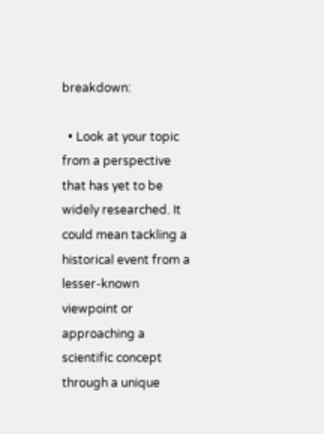breakdown:

  • Look at your topic from a perspective that has yet to be widely researched. It could mean tackling a historical event from a lesser-known viewpoint or approaching a scientific concept through a unique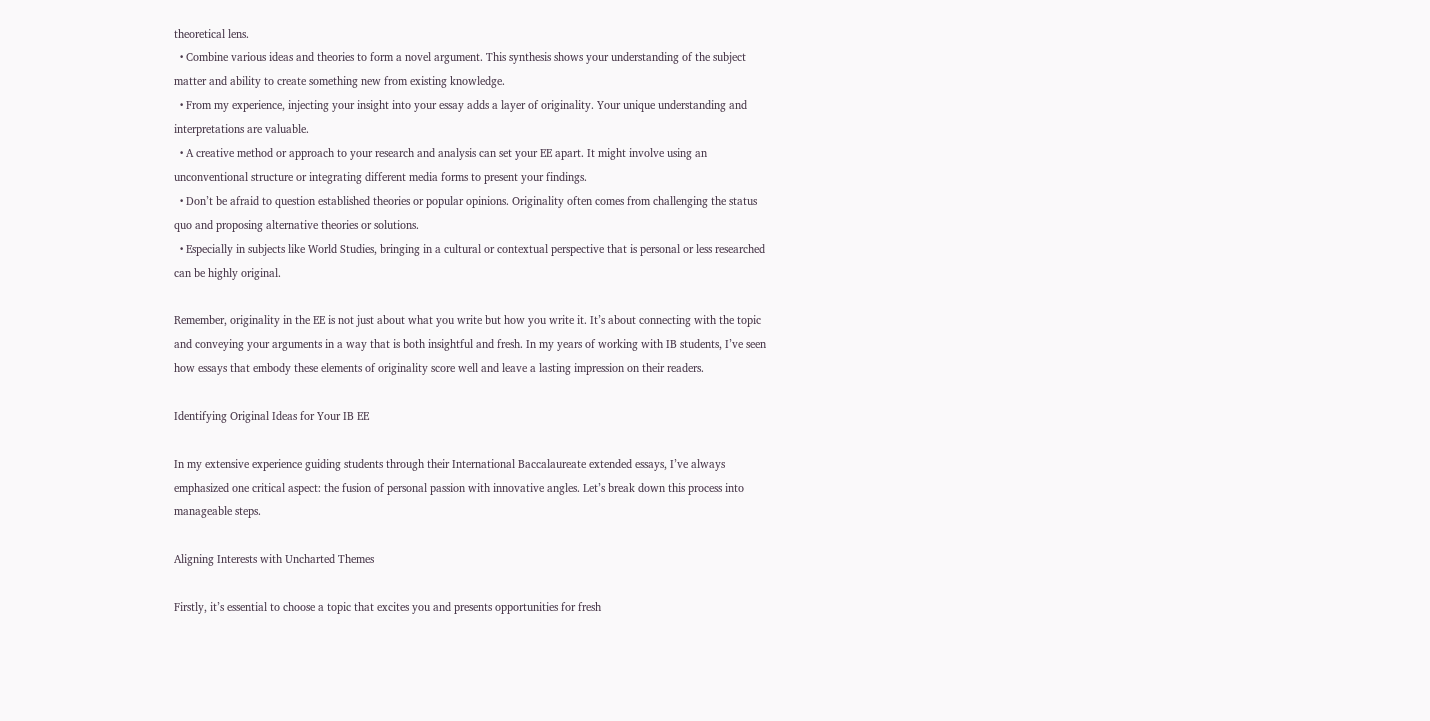theoretical lens.
  • Combine various ideas and theories to form a novel argument. This synthesis shows your understanding of the subject matter and ability to create something new from existing knowledge.
  • From my experience, injecting your insight into your essay adds a layer of originality. Your unique understanding and interpretations are valuable.
  • A creative method or approach to your research and analysis can set your EE apart. It might involve using an unconventional structure or integrating different media forms to present your findings.
  • Don’t be afraid to question established theories or popular opinions. Originality often comes from challenging the status quo and proposing alternative theories or solutions.
  • Especially in subjects like World Studies, bringing in a cultural or contextual perspective that is personal or less researched can be highly original.

Remember, originality in the EE is not just about what you write but how you write it. It’s about connecting with the topic and conveying your arguments in a way that is both insightful and fresh. In my years of working with IB students, I’ve seen how essays that embody these elements of originality score well and leave a lasting impression on their readers.

Identifying Original Ideas for Your IB EE

In my extensive experience guiding students through their International Baccalaureate extended essays, I’ve always emphasized one critical aspect: the fusion of personal passion with innovative angles. Let’s break down this process into manageable steps.

Aligning Interests with Uncharted Themes

Firstly, it’s essential to choose a topic that excites you and presents opportunities for fresh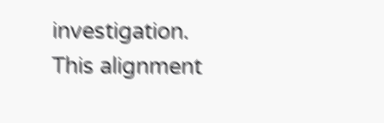investigation. This alignment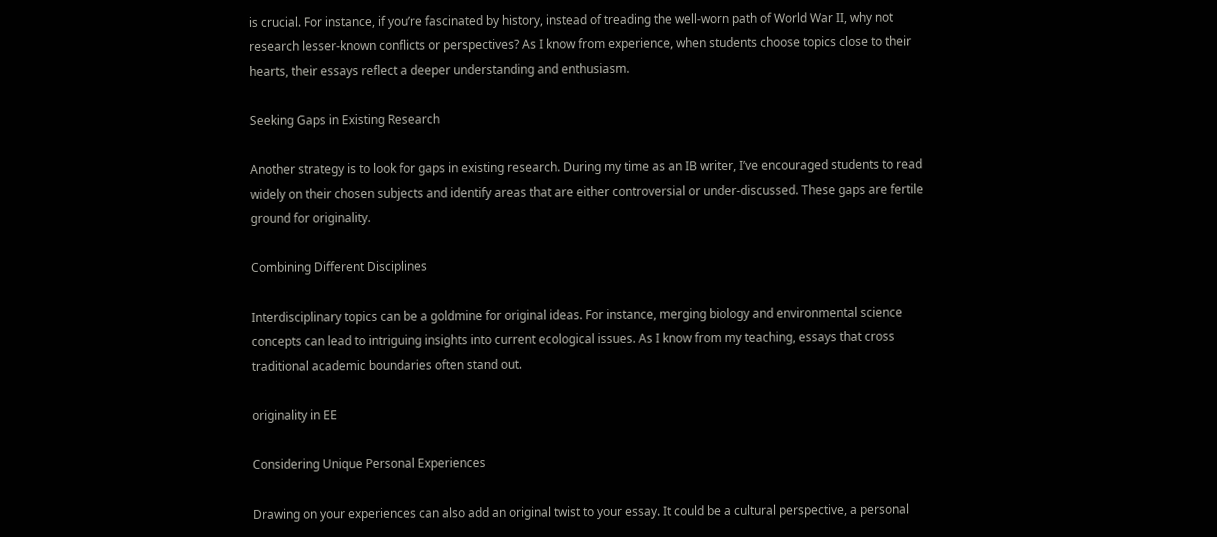is crucial. For instance, if you’re fascinated by history, instead of treading the well-worn path of World War II, why not research lesser-known conflicts or perspectives? As I know from experience, when students choose topics close to their hearts, their essays reflect a deeper understanding and enthusiasm.

Seeking Gaps in Existing Research

Another strategy is to look for gaps in existing research. During my time as an IB writer, I’ve encouraged students to read widely on their chosen subjects and identify areas that are either controversial or under-discussed. These gaps are fertile ground for originality.

Combining Different Disciplines

Interdisciplinary topics can be a goldmine for original ideas. For instance, merging biology and environmental science concepts can lead to intriguing insights into current ecological issues. As I know from my teaching, essays that cross traditional academic boundaries often stand out.

originality in EE

Considering Unique Personal Experiences

Drawing on your experiences can also add an original twist to your essay. It could be a cultural perspective, a personal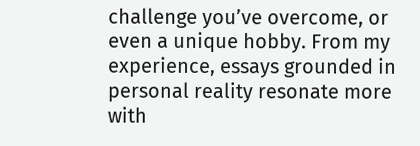challenge you’ve overcome, or even a unique hobby. From my experience, essays grounded in personal reality resonate more with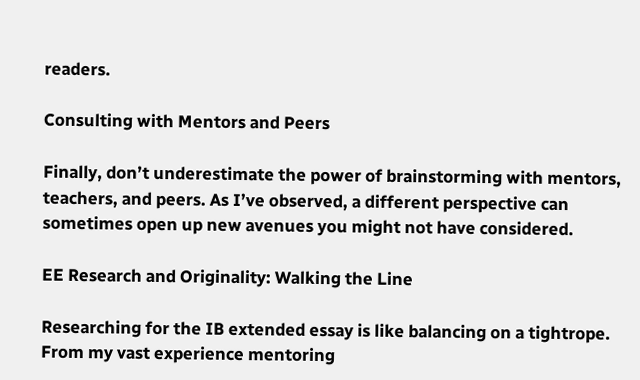readers.

Consulting with Mentors and Peers

Finally, don’t underestimate the power of brainstorming with mentors, teachers, and peers. As I’ve observed, a different perspective can sometimes open up new avenues you might not have considered.

EE Research and Originality: Walking the Line

Researching for the IB extended essay is like balancing on a tightrope. From my vast experience mentoring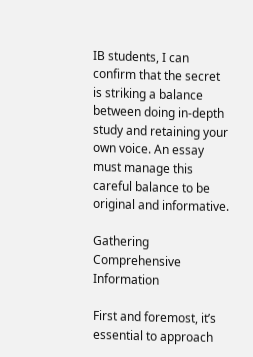IB students, I can confirm that the secret is striking a balance between doing in-depth study and retaining your own voice. An essay must manage this careful balance to be original and informative.

Gathering Comprehensive Information

First and foremost, it’s essential to approach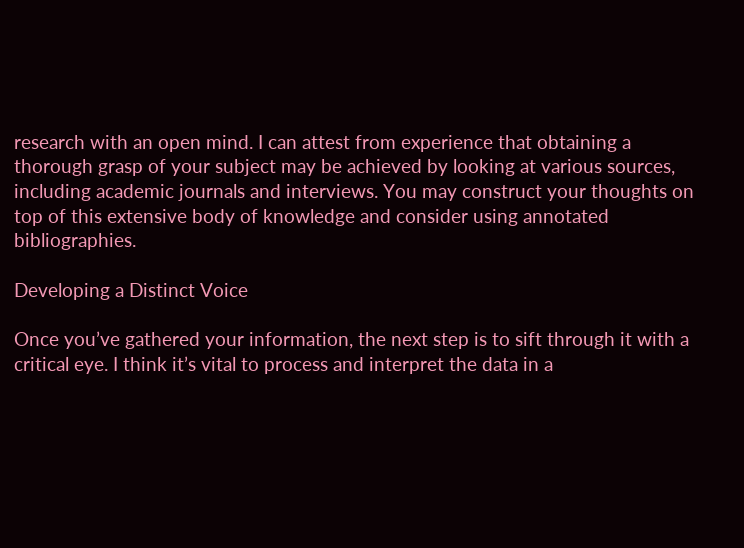research with an open mind. I can attest from experience that obtaining a thorough grasp of your subject may be achieved by looking at various sources, including academic journals and interviews. You may construct your thoughts on top of this extensive body of knowledge and consider using annotated bibliographies.

Developing a Distinct Voice

Once you’ve gathered your information, the next step is to sift through it with a critical eye. I think it’s vital to process and interpret the data in a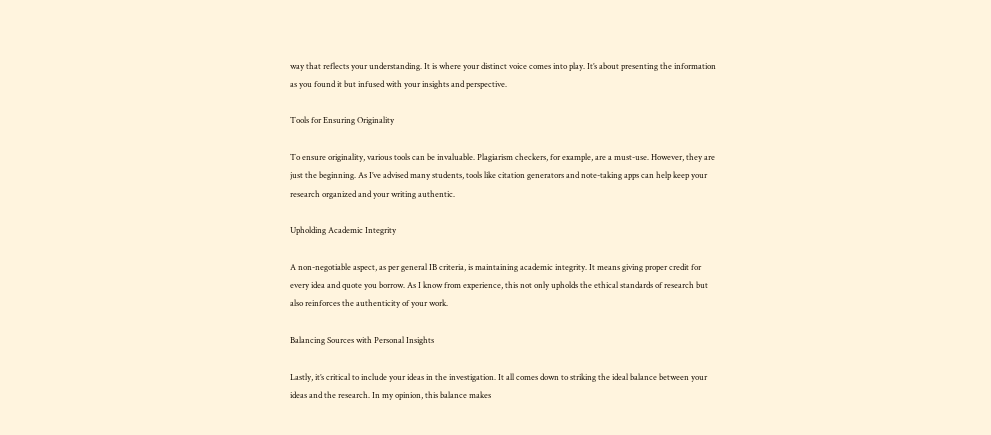way that reflects your understanding. It is where your distinct voice comes into play. It’s about presenting the information as you found it but infused with your insights and perspective.

Tools for Ensuring Originality

To ensure originality, various tools can be invaluable. Plagiarism checkers, for example, are a must-use. However, they are just the beginning. As I’ve advised many students, tools like citation generators and note-taking apps can help keep your research organized and your writing authentic.

Upholding Academic Integrity

A non-negotiable aspect, as per general IB criteria, is maintaining academic integrity. It means giving proper credit for every idea and quote you borrow. As I know from experience, this not only upholds the ethical standards of research but also reinforces the authenticity of your work.

Balancing Sources with Personal Insights

Lastly, it’s critical to include your ideas in the investigation. It all comes down to striking the ideal balance between your ideas and the research. In my opinion, this balance makes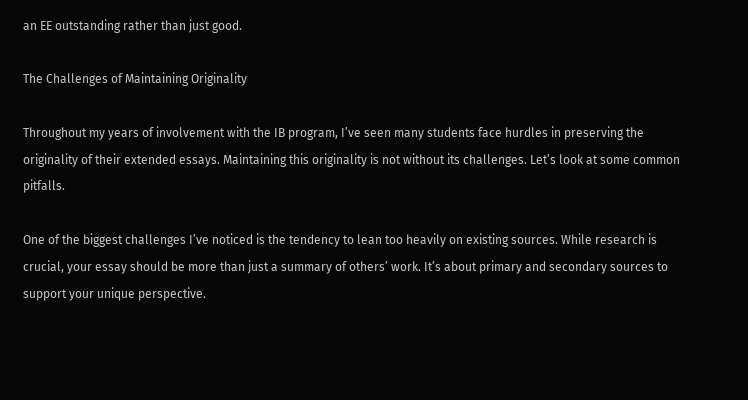an EE outstanding rather than just good.

The Challenges of Maintaining Originality

Throughout my years of involvement with the IB program, I’ve seen many students face hurdles in preserving the originality of their extended essays. Maintaining this originality is not without its challenges. Let’s look at some common pitfalls.

One of the biggest challenges I’ve noticed is the tendency to lean too heavily on existing sources. While research is crucial, your essay should be more than just a summary of others’ work. It’s about primary and secondary sources to support your unique perspective.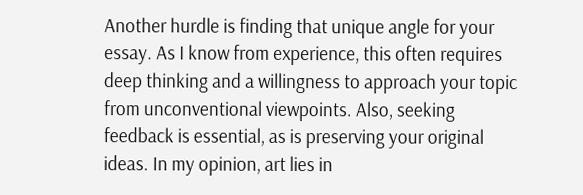Another hurdle is finding that unique angle for your essay. As I know from experience, this often requires deep thinking and a willingness to approach your topic from unconventional viewpoints. Also, seeking feedback is essential, as is preserving your original ideas. In my opinion, art lies in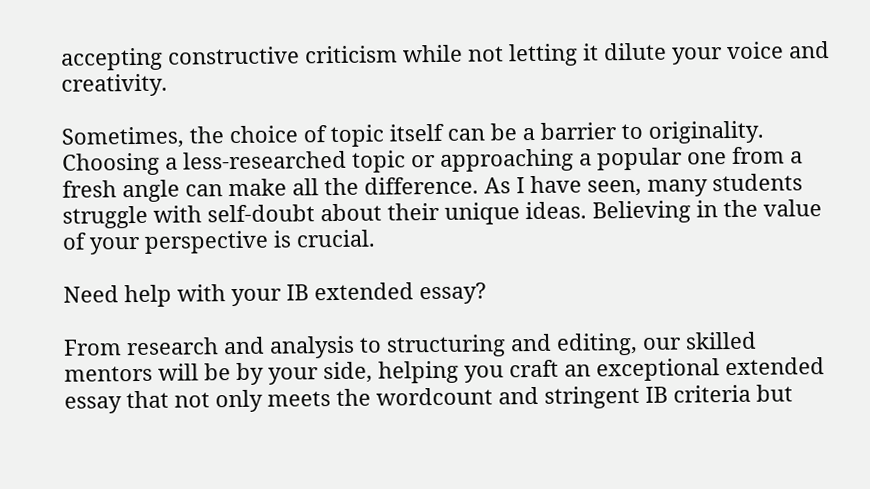accepting constructive criticism while not letting it dilute your voice and creativity.

Sometimes, the choice of topic itself can be a barrier to originality. Choosing a less-researched topic or approaching a popular one from a fresh angle can make all the difference. As I have seen, many students struggle with self-doubt about their unique ideas. Believing in the value of your perspective is crucial.

Need help with your IB extended essay?

From research and analysis to structuring and editing, our skilled mentors will be by your side, helping you craft an exceptional extended essay that not only meets the wordcount and stringent IB criteria but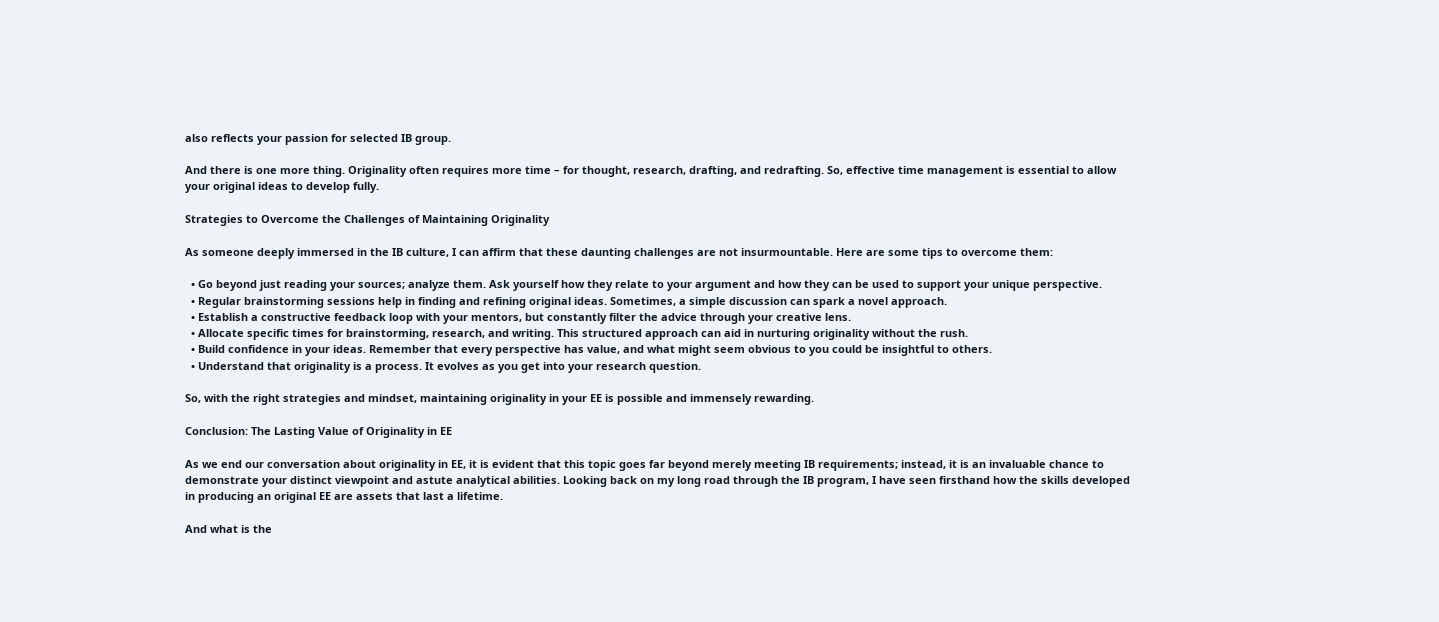also reflects your passion for selected IB group.

And there is one more thing. Originality often requires more time – for thought, research, drafting, and redrafting. So, effective time management is essential to allow your original ideas to develop fully.

Strategies to Overcome the Challenges of Maintaining Originality

As someone deeply immersed in the IB culture, I can affirm that these daunting challenges are not insurmountable. Here are some tips to overcome them:

  • Go beyond just reading your sources; analyze them. Ask yourself how they relate to your argument and how they can be used to support your unique perspective.
  • Regular brainstorming sessions help in finding and refining original ideas. Sometimes, a simple discussion can spark a novel approach.
  • Establish a constructive feedback loop with your mentors, but constantly filter the advice through your creative lens.
  • Allocate specific times for brainstorming, research, and writing. This structured approach can aid in nurturing originality without the rush.
  • Build confidence in your ideas. Remember that every perspective has value, and what might seem obvious to you could be insightful to others.
  • Understand that originality is a process. It evolves as you get into your research question.

So, with the right strategies and mindset, maintaining originality in your EE is possible and immensely rewarding.

Conclusion: The Lasting Value of Originality in EE

As we end our conversation about originality in EE, it is evident that this topic goes far beyond merely meeting IB requirements; instead, it is an invaluable chance to demonstrate your distinct viewpoint and astute analytical abilities. Looking back on my long road through the IB program, I have seen firsthand how the skills developed in producing an original EE are assets that last a lifetime.

And what is the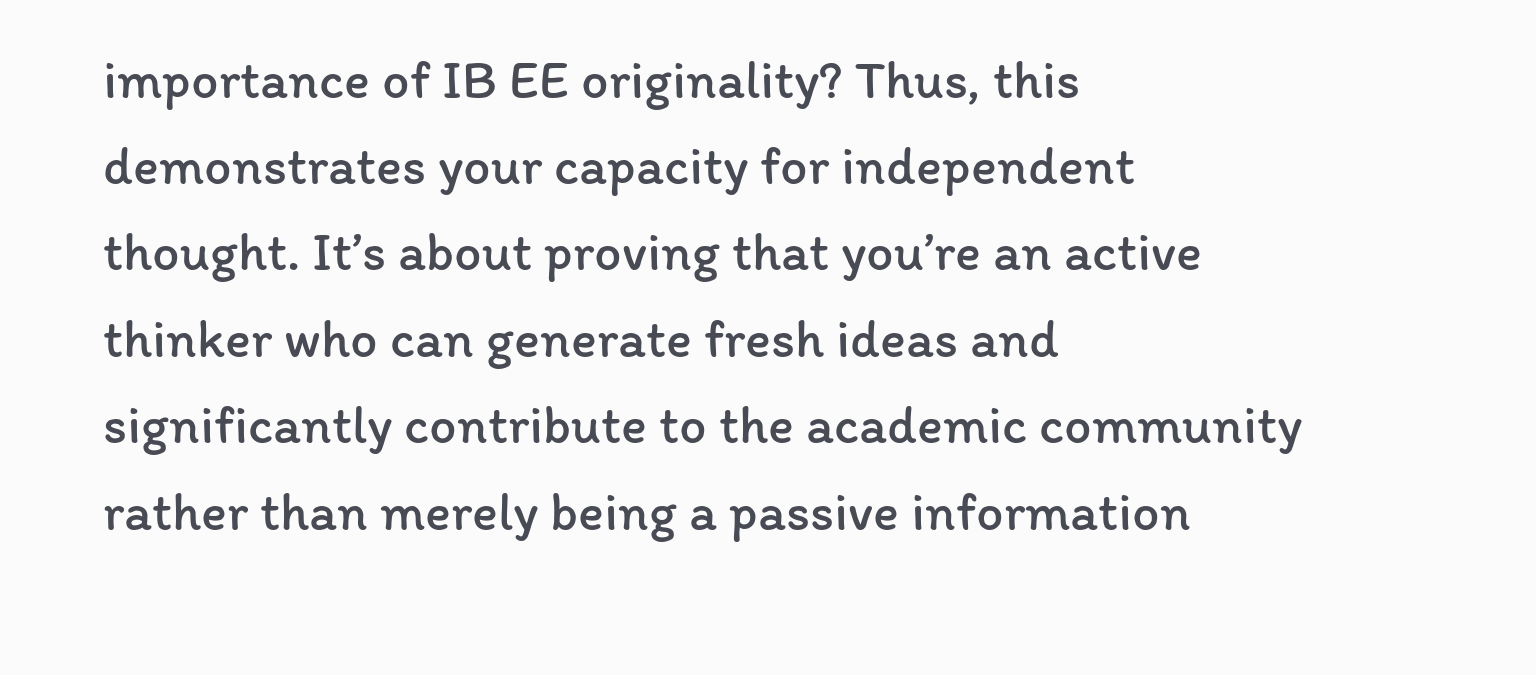importance of IB EE originality? Thus, this demonstrates your capacity for independent thought. It’s about proving that you’re an active thinker who can generate fresh ideas and significantly contribute to the academic community rather than merely being a passive information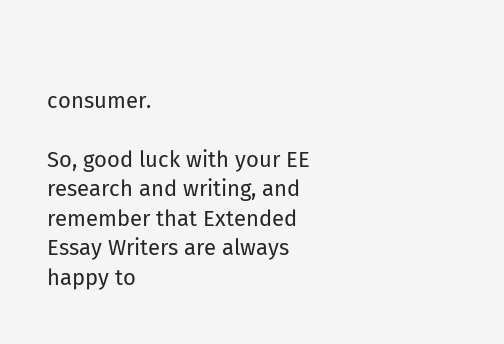consumer.

So, good luck with your EE research and writing, and remember that Extended Essay Writers are always happy to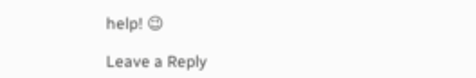help! 😉

Leave a Reply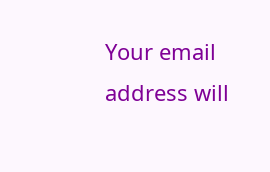Your email address will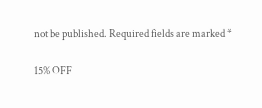not be published. Required fields are marked *

15% OFF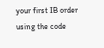your first IB order using the code